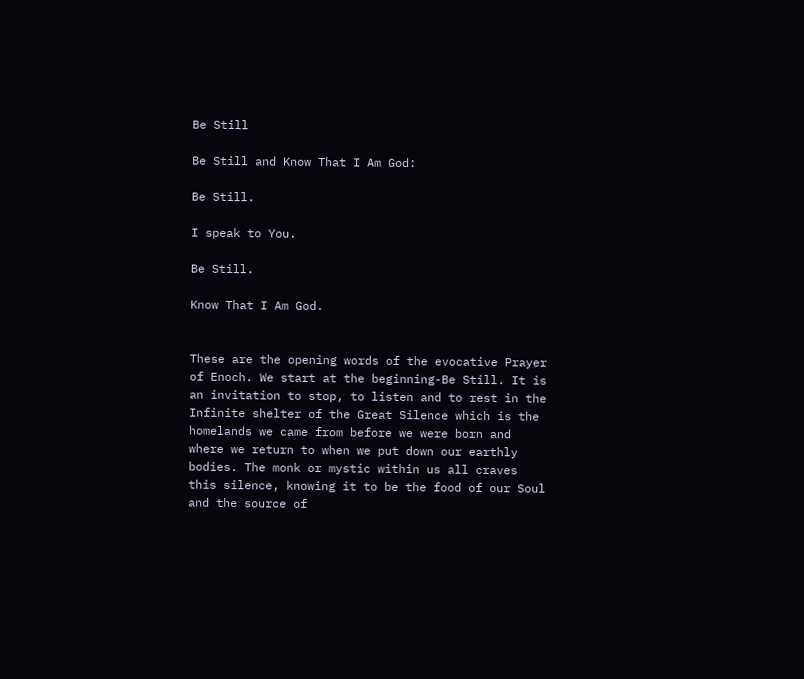Be Still

Be Still and Know That I Am God:

Be Still.

I speak to You.

Be Still.

Know That I Am God.


These are the opening words of the evocative Prayer of Enoch. We start at the beginning-Be Still. It is an invitation to stop, to listen and to rest in the Infinite shelter of the Great Silence which is the homelands we came from before we were born and where we return to when we put down our earthly bodies. The monk or mystic within us all craves this silence, knowing it to be the food of our Soul and the source of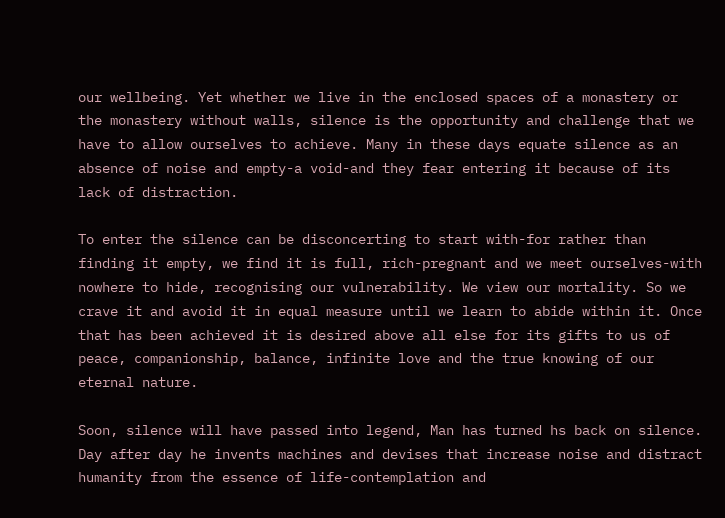our wellbeing. Yet whether we live in the enclosed spaces of a monastery or the monastery without walls, silence is the opportunity and challenge that we have to allow ourselves to achieve. Many in these days equate silence as an absence of noise and empty-a void-and they fear entering it because of its lack of distraction.

To enter the silence can be disconcerting to start with-for rather than finding it empty, we find it is full, rich-pregnant and we meet ourselves-with nowhere to hide, recognising our vulnerability. We view our mortality. So we crave it and avoid it in equal measure until we learn to abide within it. Once that has been achieved it is desired above all else for its gifts to us of peace, companionship, balance, infinite love and the true knowing of our eternal nature.

Soon, silence will have passed into legend, Man has turned hs back on silence. Day after day he invents machines and devises that increase noise and distract humanity from the essence of life-contemplation and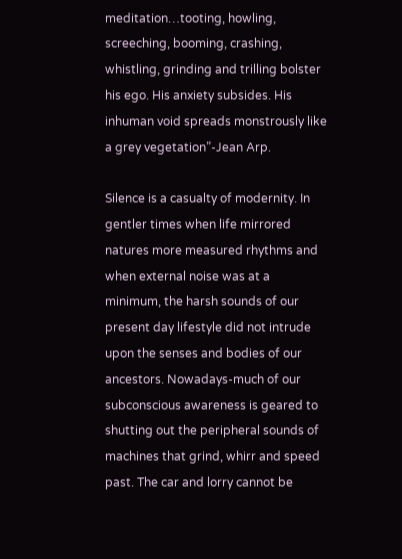meditation…tooting, howling, screeching, booming, crashing, whistling, grinding and trilling bolster his ego. His anxiety subsides. His inhuman void spreads monstrously like a grey vegetation”-Jean Arp.

Silence is a casualty of modernity. In gentler times when life mirrored natures more measured rhythms and when external noise was at a minimum, the harsh sounds of our present day lifestyle did not intrude upon the senses and bodies of our ancestors. Nowadays-much of our subconscious awareness is geared to shutting out the peripheral sounds of machines that grind, whirr and speed past. The car and lorry cannot be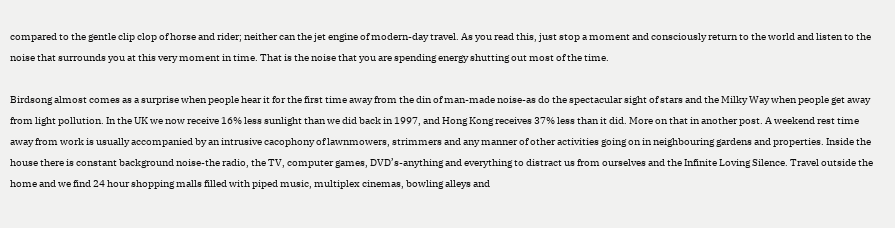compared to the gentle clip clop of horse and rider; neither can the jet engine of modern-day travel. As you read this, just stop a moment and consciously return to the world and listen to the noise that surrounds you at this very moment in time. That is the noise that you are spending energy shutting out most of the time.

Birdsong almost comes as a surprise when people hear it for the first time away from the din of man-made noise-as do the spectacular sight of stars and the Milky Way when people get away from light pollution. In the UK we now receive 16% less sunlight than we did back in 1997, and Hong Kong receives 37% less than it did. More on that in another post. A weekend rest time away from work is usually accompanied by an intrusive cacophony of lawnmowers, strimmers and any manner of other activities going on in neighbouring gardens and properties. Inside the house there is constant background noise-the radio, the TV, computer games, DVD’s-anything and everything to distract us from ourselves and the Infinite Loving Silence. Travel outside the home and we find 24 hour shopping malls filled with piped music, multiplex cinemas, bowling alleys and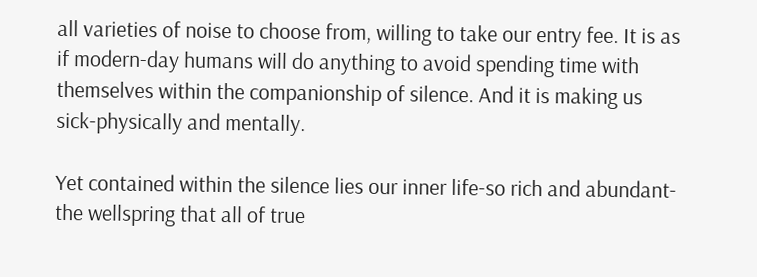all varieties of noise to choose from, willing to take our entry fee. It is as if modern-day humans will do anything to avoid spending time with themselves within the companionship of silence. And it is making us sick-physically and mentally.

Yet contained within the silence lies our inner life-so rich and abundant-the wellspring that all of true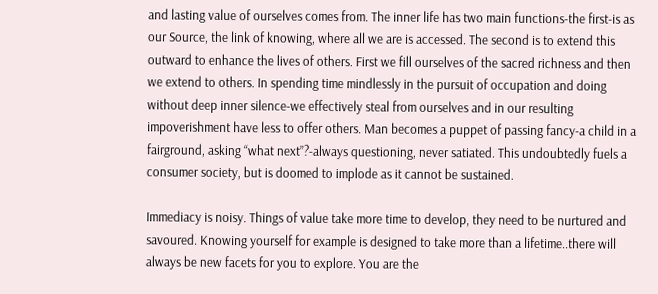and lasting value of ourselves comes from. The inner life has two main functions-the first-is as our Source, the link of knowing, where all we are is accessed. The second is to extend this outward to enhance the lives of others. First we fill ourselves of the sacred richness and then we extend to others. In spending time mindlessly in the pursuit of occupation and doing without deep inner silence-we effectively steal from ourselves and in our resulting impoverishment have less to offer others. Man becomes a puppet of passing fancy-a child in a fairground, asking “what next”?-always questioning, never satiated. This undoubtedly fuels a consumer society, but is doomed to implode as it cannot be sustained.

Immediacy is noisy. Things of value take more time to develop, they need to be nurtured and savoured. Knowing yourself for example is designed to take more than a lifetime..there will always be new facets for you to explore. You are the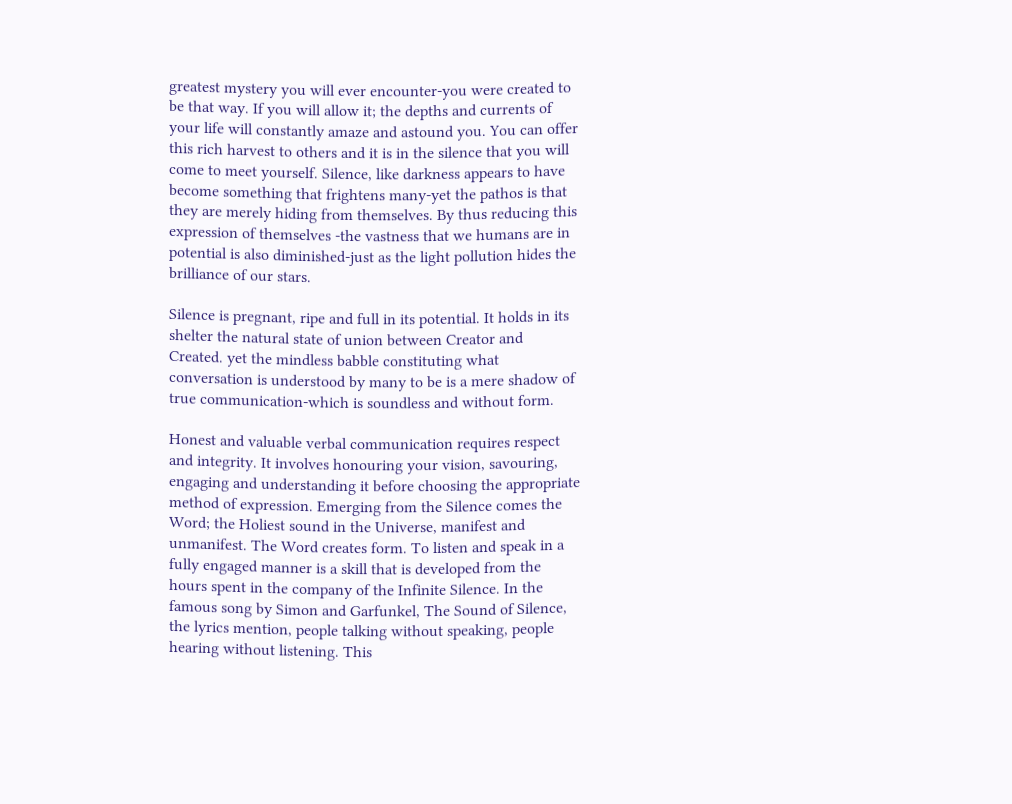greatest mystery you will ever encounter-you were created to be that way. If you will allow it; the depths and currents of your life will constantly amaze and astound you. You can offer this rich harvest to others and it is in the silence that you will come to meet yourself. Silence, like darkness appears to have become something that frightens many-yet the pathos is that they are merely hiding from themselves. By thus reducing this expression of themselves -the vastness that we humans are in potential is also diminished-just as the light pollution hides the brilliance of our stars.

Silence is pregnant, ripe and full in its potential. It holds in its shelter the natural state of union between Creator and Created. yet the mindless babble constituting what conversation is understood by many to be is a mere shadow of true communication-which is soundless and without form.

Honest and valuable verbal communication requires respect and integrity. It involves honouring your vision, savouring, engaging and understanding it before choosing the appropriate method of expression. Emerging from the Silence comes the Word; the Holiest sound in the Universe, manifest and unmanifest. The Word creates form. To listen and speak in a fully engaged manner is a skill that is developed from the hours spent in the company of the Infinite Silence. In the famous song by Simon and Garfunkel, The Sound of Silence, the lyrics mention, people talking without speaking, people hearing without listening. This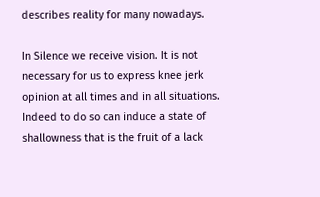describes reality for many nowadays.

In Silence we receive vision. It is not necessary for us to express knee jerk opinion at all times and in all situations. Indeed to do so can induce a state of shallowness that is the fruit of a lack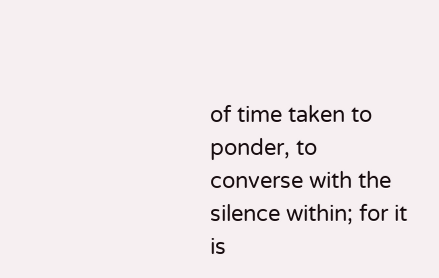of time taken to ponder, to converse with the silence within; for it is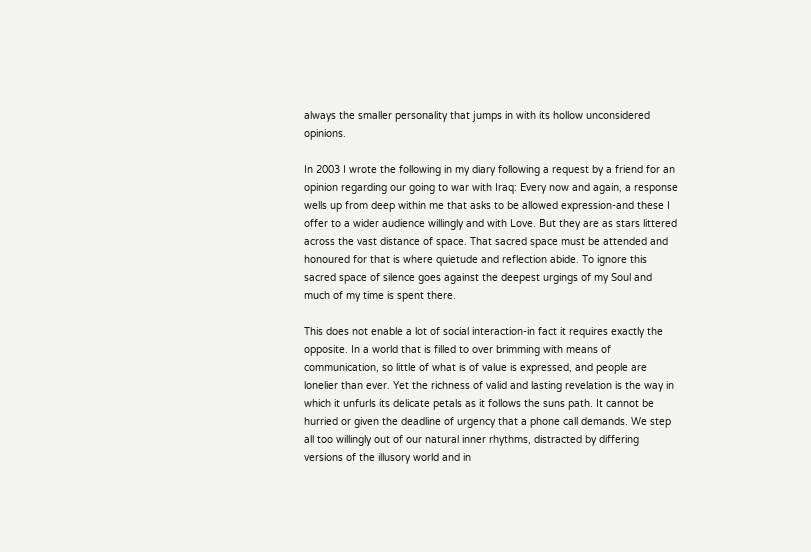always the smaller personality that jumps in with its hollow unconsidered opinions.

In 2003 I wrote the following in my diary following a request by a friend for an opinion regarding our going to war with Iraq: Every now and again, a response wells up from deep within me that asks to be allowed expression-and these I offer to a wider audience willingly and with Love. But they are as stars littered across the vast distance of space. That sacred space must be attended and honoured for that is where quietude and reflection abide. To ignore this sacred space of silence goes against the deepest urgings of my Soul and much of my time is spent there.

This does not enable a lot of social interaction-in fact it requires exactly the opposite. In a world that is filled to over brimming with means of communication, so little of what is of value is expressed, and people are lonelier than ever. Yet the richness of valid and lasting revelation is the way in which it unfurls its delicate petals as it follows the suns path. It cannot be hurried or given the deadline of urgency that a phone call demands. We step all too willingly out of our natural inner rhythms, distracted by differing versions of the illusory world and in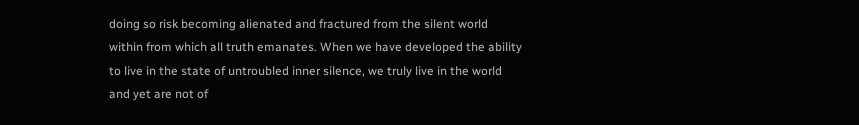doing so risk becoming alienated and fractured from the silent world within from which all truth emanates. When we have developed the ability to live in the state of untroubled inner silence, we truly live in the world and yet are not of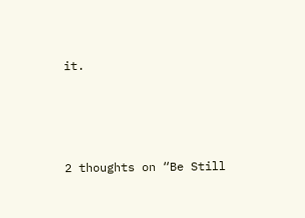it.




2 thoughts on “Be Still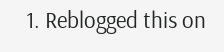1. Reblogged this on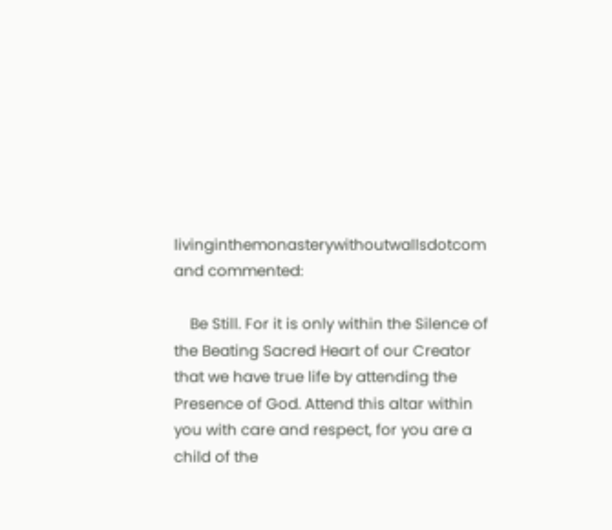livinginthemonasterywithoutwallsdotcom and commented:

    Be Still. For it is only within the Silence of the Beating Sacred Heart of our Creator that we have true life by attending the Presence of God. Attend this altar within you with care and respect, for you are a child of the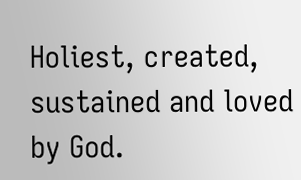Holiest, created, sustained and loved by God.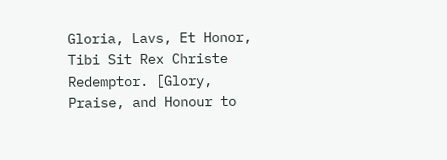Gloria, Lavs, Et Honor, Tibi Sit Rex Christe Redemptor. [Glory, Praise, and Honour to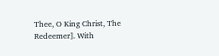Thee, O King Christ, The Redeemer]. With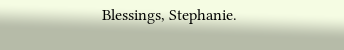Blessings, Stephanie.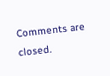Comments are closed.